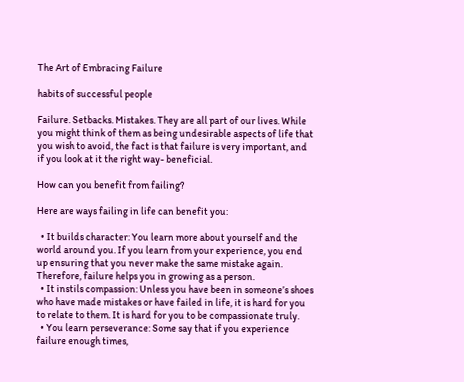The Art of Embracing Failure

habits of successful people

Failure. Setbacks. Mistakes. They are all part of our lives. While you might think of them as being undesirable aspects of life that you wish to avoid, the fact is that failure is very important, and if you look at it the right way- beneficial.

How can you benefit from failing?

Here are ways failing in life can benefit you:

  • It builds character: You learn more about yourself and the world around you. If you learn from your experience, you end up ensuring that you never make the same mistake again. Therefore, failure helps you in growing as a person.
  • It instils compassion: Unless you have been in someone’s shoes who have made mistakes or have failed in life, it is hard for you to relate to them. It is hard for you to be compassionate truly.
  • You learn perseverance: Some say that if you experience failure enough times,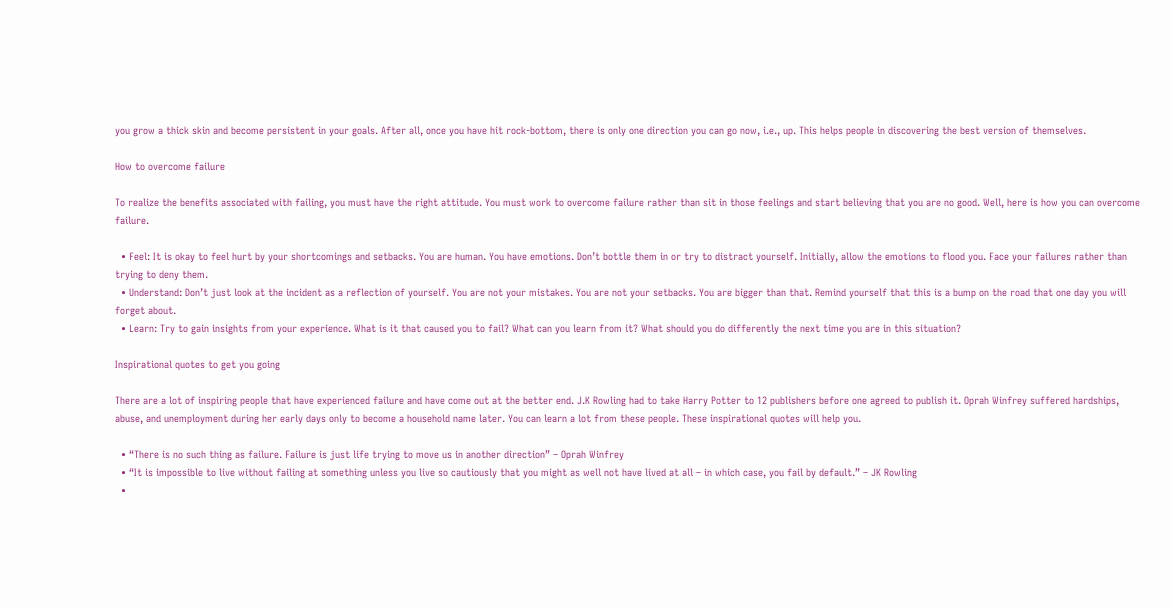you grow a thick skin and become persistent in your goals. After all, once you have hit rock-bottom, there is only one direction you can go now, i.e., up. This helps people in discovering the best version of themselves.

How to overcome failure

To realize the benefits associated with failing, you must have the right attitude. You must work to overcome failure rather than sit in those feelings and start believing that you are no good. Well, here is how you can overcome failure.

  • Feel: It is okay to feel hurt by your shortcomings and setbacks. You are human. You have emotions. Don’t bottle them in or try to distract yourself. Initially, allow the emotions to flood you. Face your failures rather than trying to deny them.
  • Understand: Don’t just look at the incident as a reflection of yourself. You are not your mistakes. You are not your setbacks. You are bigger than that. Remind yourself that this is a bump on the road that one day you will forget about.
  • Learn: Try to gain insights from your experience. What is it that caused you to fail? What can you learn from it? What should you do differently the next time you are in this situation?

Inspirational quotes to get you going

There are a lot of inspiring people that have experienced failure and have come out at the better end. J.K Rowling had to take Harry Potter to 12 publishers before one agreed to publish it. Oprah Winfrey suffered hardships, abuse, and unemployment during her early days only to become a household name later. You can learn a lot from these people. These inspirational quotes will help you.

  • “There is no such thing as failure. Failure is just life trying to move us in another direction” – Oprah Winfrey
  • “It is impossible to live without failing at something unless you live so cautiously that you might as well not have lived at all – in which case, you fail by default.” – JK Rowling
  •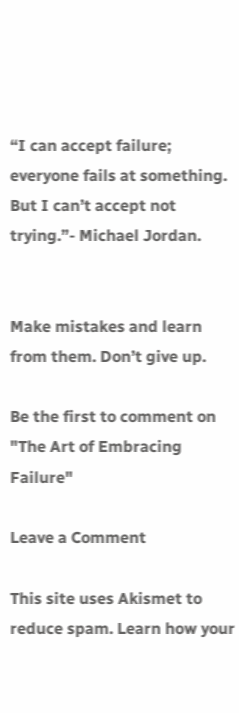“I can accept failure; everyone fails at something. But I can’t accept not trying.”- Michael Jordan.


Make mistakes and learn from them. Don’t give up.

Be the first to comment on "The Art of Embracing Failure"

Leave a Comment

This site uses Akismet to reduce spam. Learn how your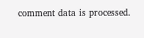comment data is processed.